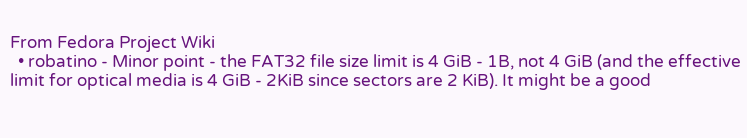From Fedora Project Wiki
  • robatino - Minor point - the FAT32 file size limit is 4 GiB - 1B, not 4 GiB (and the effective limit for optical media is 4 GiB - 2KiB since sectors are 2 KiB). It might be a good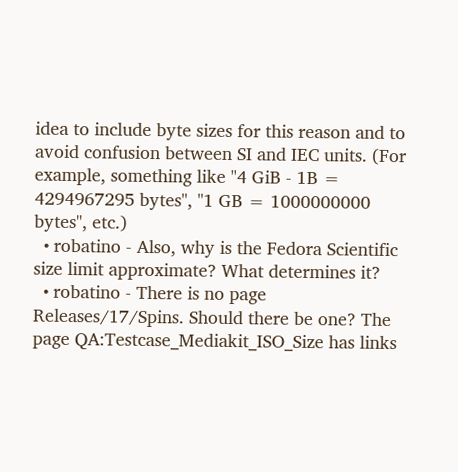idea to include byte sizes for this reason and to avoid confusion between SI and IEC units. (For example, something like "4 GiB - 1B = 4294967295 bytes", "1 GB = 1000000000 bytes", etc.)
  • robatino - Also, why is the Fedora Scientific size limit approximate? What determines it?
  • robatino - There is no page Releases/17/Spins. Should there be one? The page QA:Testcase_Mediakit_ISO_Size has links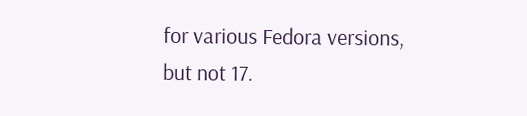for various Fedora versions, but not 17.